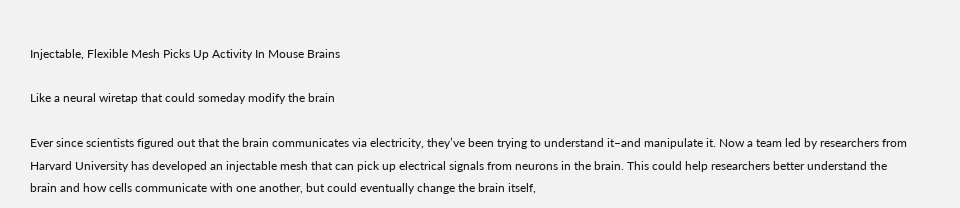Injectable, Flexible Mesh Picks Up Activity In Mouse Brains

Like a neural wiretap that could someday modify the brain

Ever since scientists figured out that the brain communicates via electricity, they’ve been trying to understand it–and manipulate it. Now a team led by researchers from Harvard University has developed an injectable mesh that can pick up electrical signals from neurons in the brain. This could help researchers better understand the brain and how cells communicate with one another, but could eventually change the brain itself,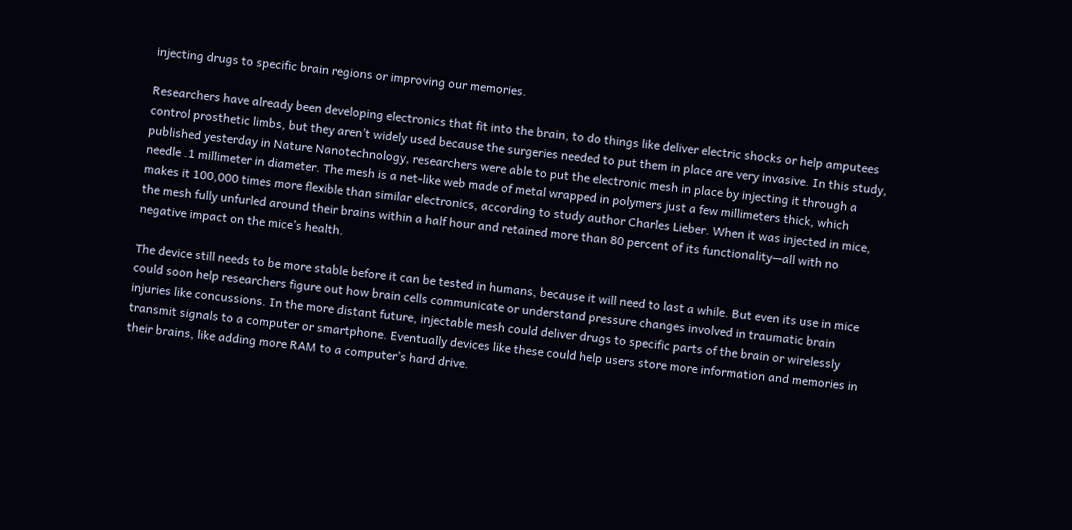injecting drugs to specific brain regions or improving our memories.

Researchers have already been developing electronics that fit into the brain, to do things like deliver electric shocks or help amputees control prosthetic limbs, but they aren’t widely used because the surgeries needed to put them in place are very invasive. In this study, published yesterday in Nature Nanotechnology, researchers were able to put the electronic mesh in place by injecting it through a needle .1 millimeter in diameter. The mesh is a net-like web made of metal wrapped in polymers just a few millimeters thick, which makes it 100,000 times more flexible than similar electronics, according to study author Charles Lieber. When it was injected in mice, the mesh fully unfurled around their brains within a half hour and retained more than 80 percent of its functionality—all with no negative impact on the mice’s health.

The device still needs to be more stable before it can be tested in humans, because it will need to last a while. But even its use in mice could soon help researchers figure out how brain cells communicate or understand pressure changes involved in traumatic brain injuries like concussions. In the more distant future, injectable mesh could deliver drugs to specific parts of the brain or wirelessly transmit signals to a computer or smartphone. Eventually devices like these could help users store more information and memories in their brains, like adding more RAM to a computer’s hard drive.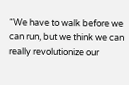“We have to walk before we can run, but we think we can really revolutionize our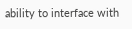ability to interface with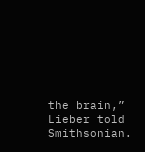the brain,” Lieber told Smithsonian.